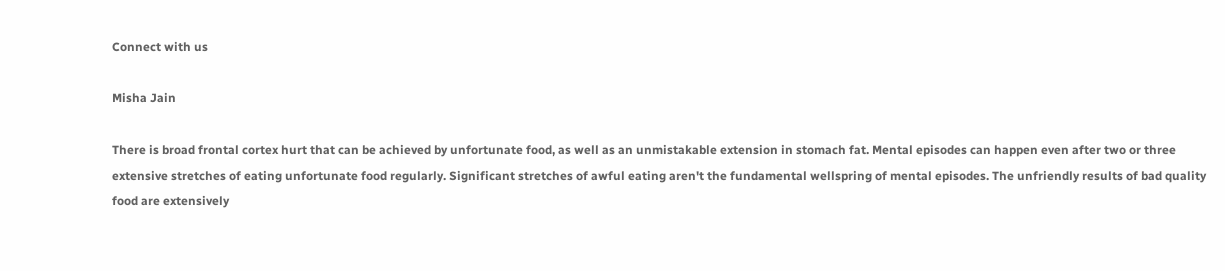Connect with us

Misha Jain

There is broad frontal cortex hurt that can be achieved by unfortunate food, as well as an unmistakable extension in stomach fat. Mental episodes can happen even after two or three extensive stretches of eating unfortunate food regularly. Significant stretches of awful eating aren't the fundamental wellspring of mental episodes. The unfriendly results of bad quality food are extensively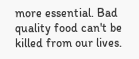more essential. Bad quality food can't be killed from our lives.